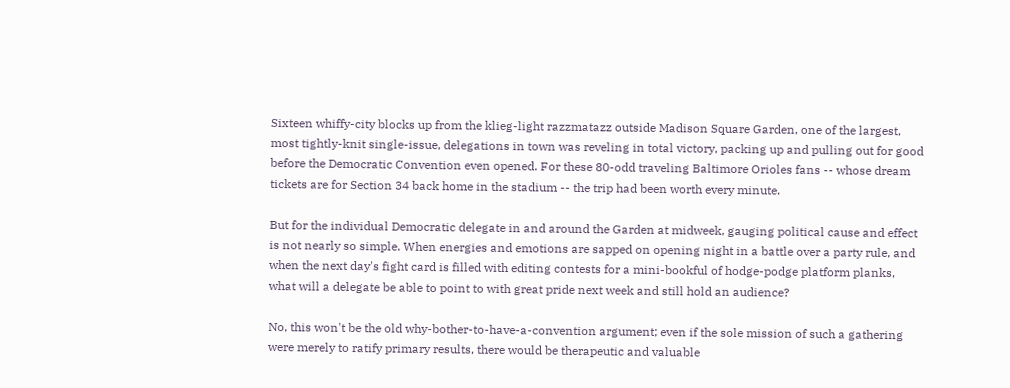Sixteen whiffy-city blocks up from the klieg-light razzmatazz outside Madison Square Garden, one of the largest, most tightly-knit single-issue, delegations in town was reveling in total victory, packing up and pulling out for good before the Democratic Convention even opened. For these 80-odd traveling Baltimore Orioles fans -- whose dream tickets are for Section 34 back home in the stadium -- the trip had been worth every minute.

But for the individual Democratic delegate in and around the Garden at midweek, gauging political cause and effect is not nearly so simple. When energies and emotions are sapped on opening night in a battle over a party rule, and when the next day's fight card is filled with editing contests for a mini-bookful of hodge-podge platform planks, what will a delegate be able to point to with great pride next week and still hold an audience?

No, this won't be the old why-bother-to-have-a-convention argument; even if the sole mission of such a gathering were merely to ratify primary results, there would be therapeutic and valuable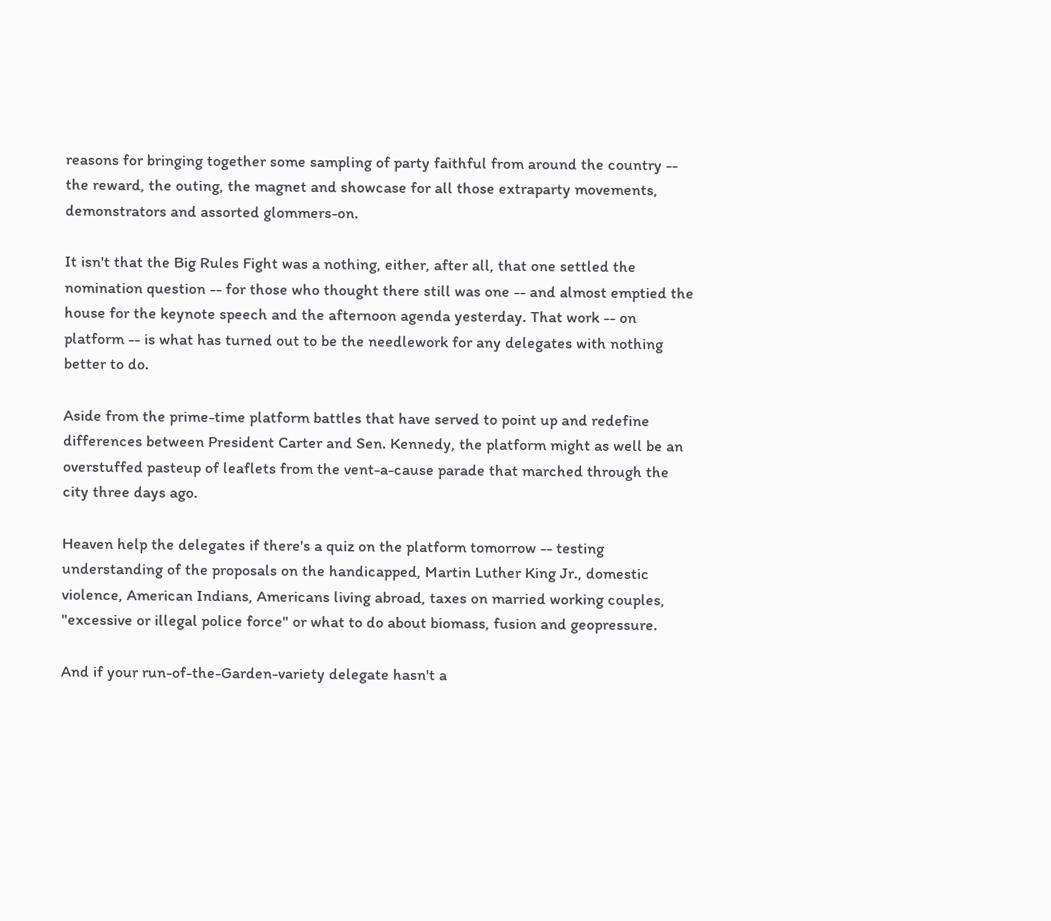reasons for bringing together some sampling of party faithful from around the country -- the reward, the outing, the magnet and showcase for all those extraparty movements, demonstrators and assorted glommers-on.

It isn't that the Big Rules Fight was a nothing, either, after all, that one settled the nomination question -- for those who thought there still was one -- and almost emptied the house for the keynote speech and the afternoon agenda yesterday. That work -- on platform -- is what has turned out to be the needlework for any delegates with nothing better to do.

Aside from the prime-time platform battles that have served to point up and redefine differences between President Carter and Sen. Kennedy, the platform might as well be an overstuffed pasteup of leaflets from the vent-a-cause parade that marched through the city three days ago.

Heaven help the delegates if there's a quiz on the platform tomorrow -- testing understanding of the proposals on the handicapped, Martin Luther King Jr., domestic violence, American Indians, Americans living abroad, taxes on married working couples, "excessive or illegal police force" or what to do about biomass, fusion and geopressure.

And if your run-of-the-Garden-variety delegate hasn't a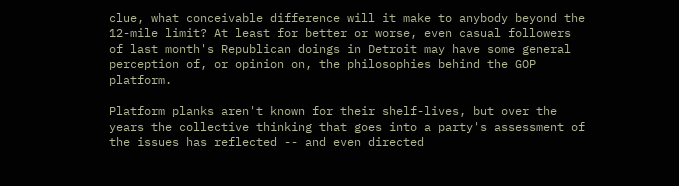clue, what conceivable difference will it make to anybody beyond the 12-mile limit? At least for better or worse, even casual followers of last month's Republican doings in Detroit may have some general perception of, or opinion on, the philosophies behind the GOP platform.

Platform planks aren't known for their shelf-lives, but over the years the collective thinking that goes into a party's assessment of the issues has reflected -- and even directed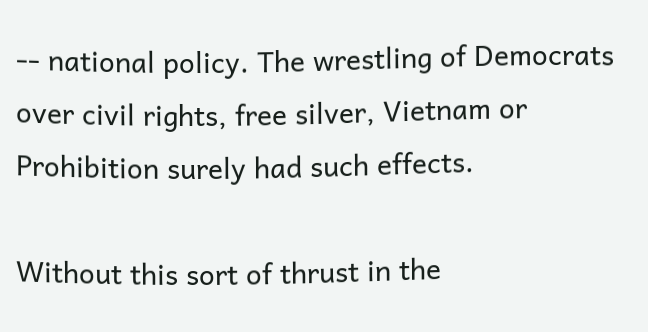-- national policy. The wrestling of Democrats over civil rights, free silver, Vietnam or Prohibition surely had such effects.

Without this sort of thrust in the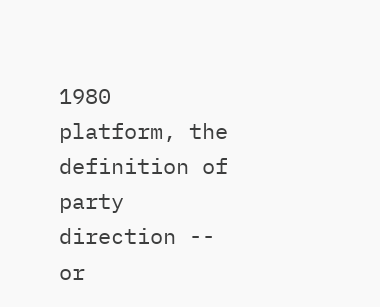1980 platform, the definition of party direction -- or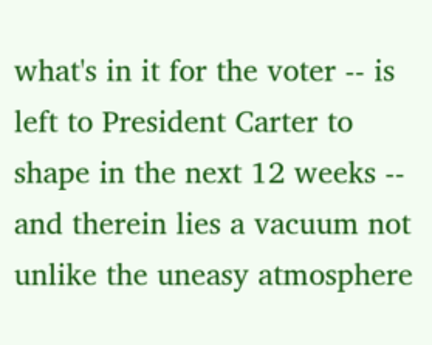what's in it for the voter -- is left to President Carter to shape in the next 12 weeks -- and therein lies a vacuum not unlike the uneasy atmosphere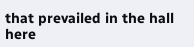that prevailed in the hall here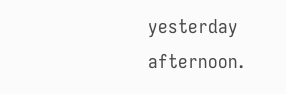yesterday afternoon.